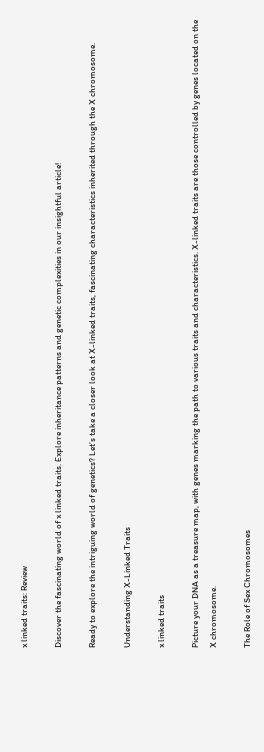x linked traits: Review

Discover the fascinating world of x linked traits. Explore inheritance patterns and genetic complexities in our insightful article!

Ready to explore the intriguing world of genetics? Let’s take a closer look at X-linked traits, fascinating characteristics inherited through the X chromosome.

Understanding X-Linked Traits

x linked traits

Picture your DNA as a treasure map, with genes marking the path to various traits and characteristics. X-linked traits are those controlled by genes located on the X chromosome.

The Role of Sex Chromosomes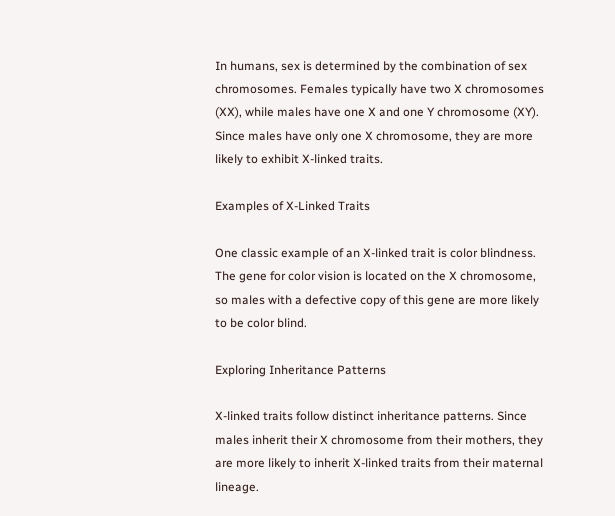In humans, sex is determined by the combination of sex chromosomes. Females typically have two X chromosomes (XX), while males have one X and one Y chromosome (XY). Since males have only one X chromosome, they are more likely to exhibit X-linked traits.

Examples of X-Linked Traits

One classic example of an X-linked trait is color blindness. The gene for color vision is located on the X chromosome, so males with a defective copy of this gene are more likely to be color blind.

Exploring Inheritance Patterns

X-linked traits follow distinct inheritance patterns. Since males inherit their X chromosome from their mothers, they are more likely to inherit X-linked traits from their maternal lineage.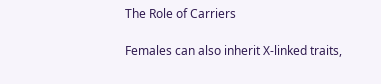The Role of Carriers

Females can also inherit X-linked traits,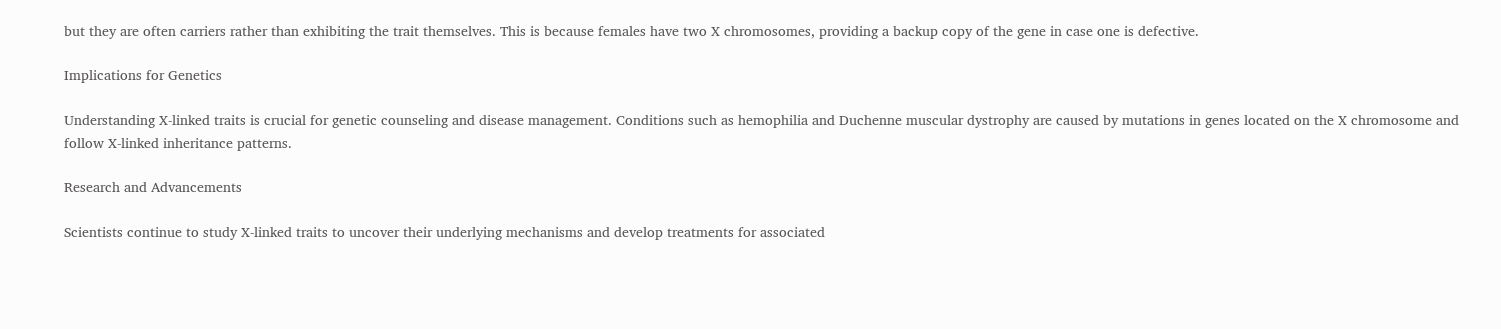but they are often carriers rather than exhibiting the trait themselves. This is because females have two X chromosomes, providing a backup copy of the gene in case one is defective.

Implications for Genetics

Understanding X-linked traits is crucial for genetic counseling and disease management. Conditions such as hemophilia and Duchenne muscular dystrophy are caused by mutations in genes located on the X chromosome and follow X-linked inheritance patterns.

Research and Advancements

Scientists continue to study X-linked traits to uncover their underlying mechanisms and develop treatments for associated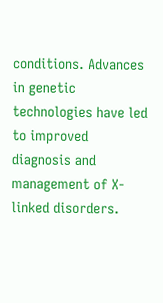conditions. Advances in genetic technologies have led to improved diagnosis and management of X-linked disorders.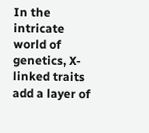In the intricate world of genetics, X-linked traits add a layer of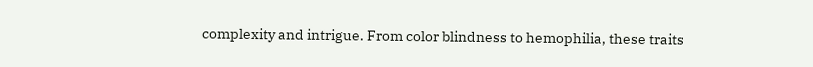complexity and intrigue. From color blindness to hemophilia, these traits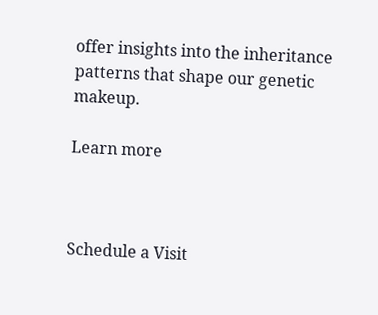offer insights into the inheritance patterns that shape our genetic makeup.

Learn more



Schedule a Visit